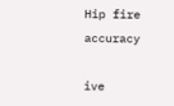Hip fire accuracy

ive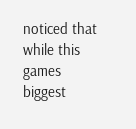noticed that while this games biggest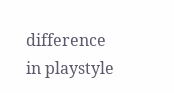difference in playstyle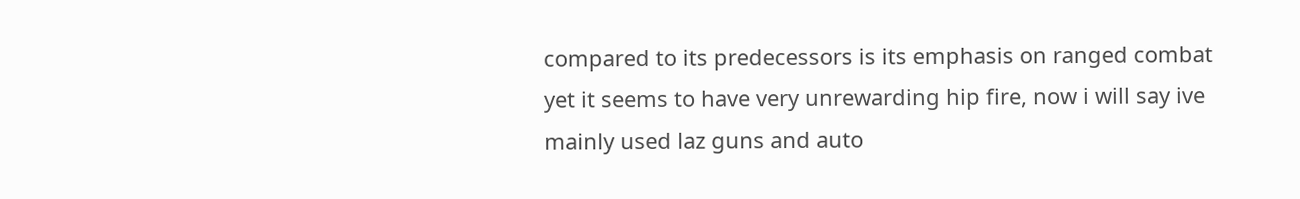compared to its predecessors is its emphasis on ranged combat yet it seems to have very unrewarding hip fire, now i will say ive mainly used laz guns and auto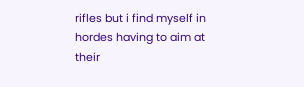rifles but i find myself in hordes having to aim at their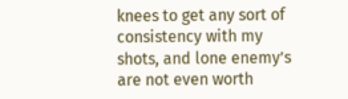knees to get any sort of consistency with my shots, and lone enemy’s are not even worth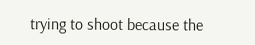trying to shoot because the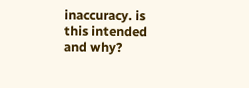inaccuracy. is this intended and why?